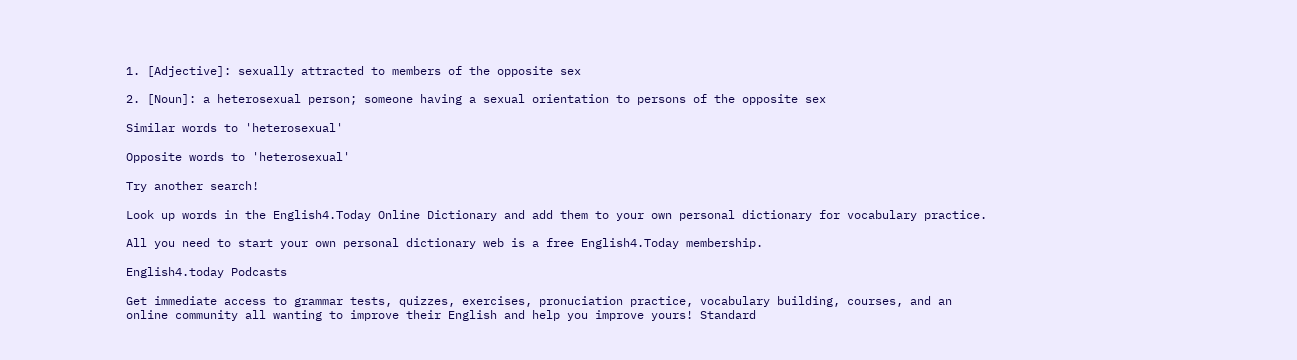1. [Adjective]: sexually attracted to members of the opposite sex

2. [Noun]: a heterosexual person; someone having a sexual orientation to persons of the opposite sex

Similar words to 'heterosexual'

Opposite words to 'heterosexual'

Try another search!

Look up words in the English4.Today Online Dictionary and add them to your own personal dictionary for vocabulary practice.

All you need to start your own personal dictionary web is a free English4.Today membership.

English4.today Podcasts

Get immediate access to grammar tests, quizzes, exercises, pronuciation practice, vocabulary building, courses, and an online community all wanting to improve their English and help you improve yours! Standard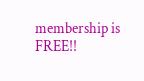membership is FREE!!